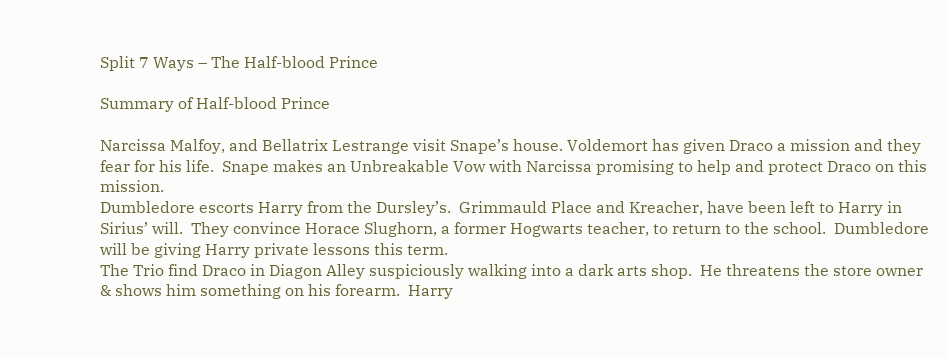Split 7 Ways – The Half-blood Prince

Summary of Half-blood Prince

Narcissa Malfoy, and Bellatrix Lestrange visit Snape’s house. Voldemort has given Draco a mission and they fear for his life.  Snape makes an Unbreakable Vow with Narcissa promising to help and protect Draco on this mission.
Dumbledore escorts Harry from the Dursley’s.  Grimmauld Place and Kreacher, have been left to Harry in Sirius’ will.  They convince Horace Slughorn, a former Hogwarts teacher, to return to the school.  Dumbledore will be giving Harry private lessons this term.
The Trio find Draco in Diagon Alley suspiciously walking into a dark arts shop.  He threatens the store owner & shows him something on his forearm.  Harry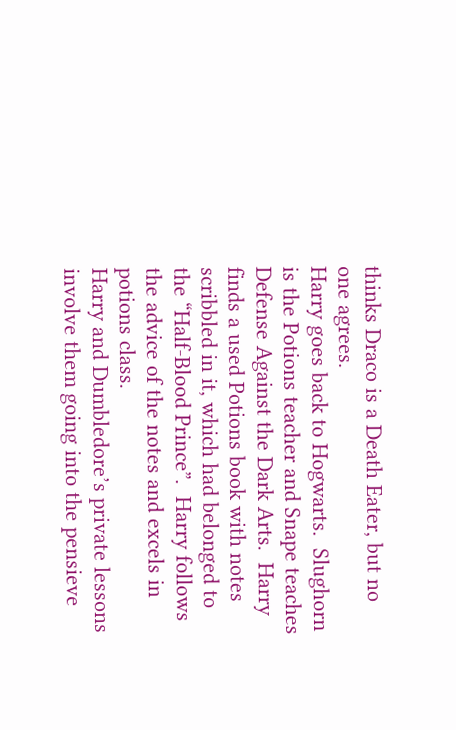thinks Draco is a Death Eater, but no one agrees.
Harry goes back to Hogwarts.  Slughorn is the Potions teacher and Snape teaches Defense Against the Dark Arts.  Harry finds a used Potions book with notes scribbled in it, which had belonged to the “Half-Blood Prince”.  Harry follows the advice of the notes and excels in potions class.
Harry and Dumbledore’s private lessons involve them going into the pensieve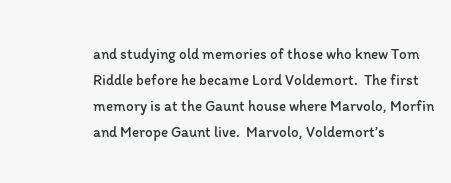and studying old memories of those who knew Tom Riddle before he became Lord Voldemort.  The first memory is at the Gaunt house where Marvolo, Morfin and Merope Gaunt live.  Marvolo, Voldemort’s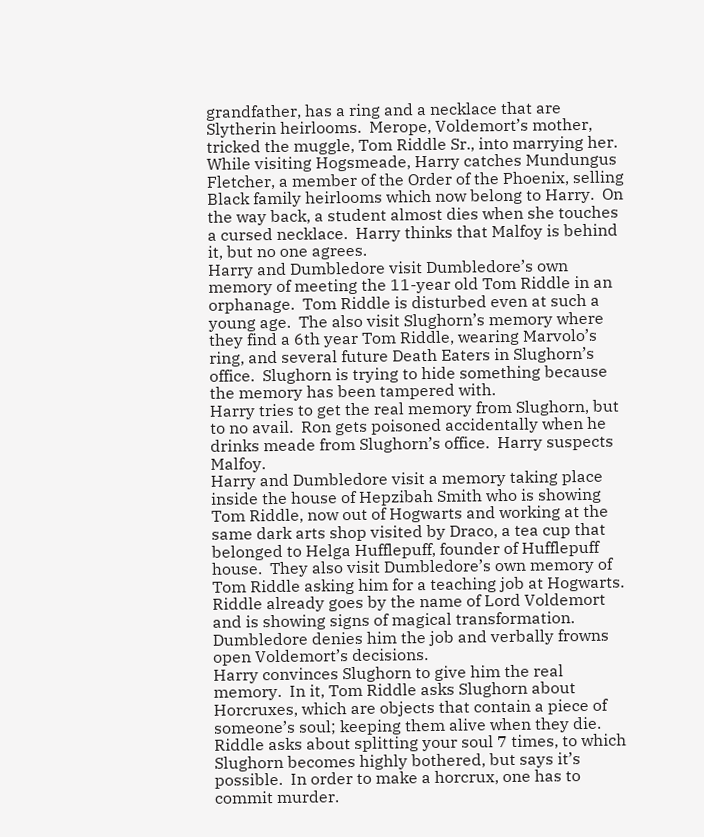grandfather, has a ring and a necklace that are Slytherin heirlooms.  Merope, Voldemort’s mother, tricked the muggle, Tom Riddle Sr., into marrying her.
While visiting Hogsmeade, Harry catches Mundungus Fletcher, a member of the Order of the Phoenix, selling Black family heirlooms which now belong to Harry.  On the way back, a student almost dies when she touches a cursed necklace.  Harry thinks that Malfoy is behind it, but no one agrees.
Harry and Dumbledore visit Dumbledore’s own memory of meeting the 11-year old Tom Riddle in an orphanage.  Tom Riddle is disturbed even at such a young age.  The also visit Slughorn’s memory where they find a 6th year Tom Riddle, wearing Marvolo’s ring, and several future Death Eaters in Slughorn’s office.  Slughorn is trying to hide something because the memory has been tampered with.
Harry tries to get the real memory from Slughorn, but to no avail.  Ron gets poisoned accidentally when he drinks meade from Slughorn’s office.  Harry suspects Malfoy.
Harry and Dumbledore visit a memory taking place inside the house of Hepzibah Smith who is showing Tom Riddle, now out of Hogwarts and working at the same dark arts shop visited by Draco, a tea cup that belonged to Helga Hufflepuff, founder of Hufflepuff house.  They also visit Dumbledore’s own memory of Tom Riddle asking him for a teaching job at Hogwarts.  Riddle already goes by the name of Lord Voldemort and is showing signs of magical transformation.  Dumbledore denies him the job and verbally frowns open Voldemort’s decisions.
Harry convinces Slughorn to give him the real memory.  In it, Tom Riddle asks Slughorn about Horcruxes, which are objects that contain a piece of someone’s soul; keeping them alive when they die.  Riddle asks about splitting your soul 7 times, to which Slughorn becomes highly bothered, but says it’s possible.  In order to make a horcrux, one has to commit murder.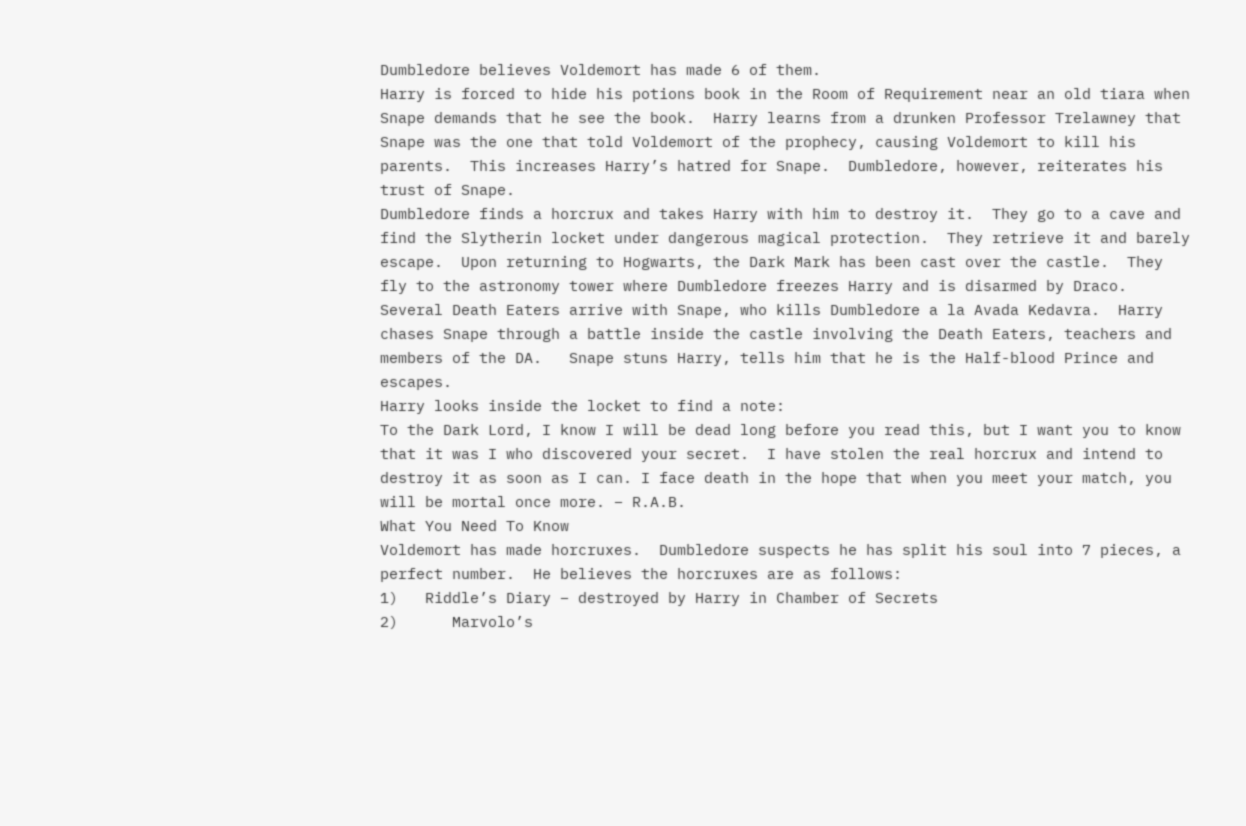Dumbledore believes Voldemort has made 6 of them.
Harry is forced to hide his potions book in the Room of Requirement near an old tiara when Snape demands that he see the book.  Harry learns from a drunken Professor Trelawney that Snape was the one that told Voldemort of the prophecy, causing Voldemort to kill his parents.  This increases Harry’s hatred for Snape.  Dumbledore, however, reiterates his trust of Snape.
Dumbledore finds a horcrux and takes Harry with him to destroy it.  They go to a cave and find the Slytherin locket under dangerous magical protection.  They retrieve it and barely escape.  Upon returning to Hogwarts, the Dark Mark has been cast over the castle.  They fly to the astronomy tower where Dumbledore freezes Harry and is disarmed by Draco.  Several Death Eaters arrive with Snape, who kills Dumbledore a la Avada Kedavra.  Harry chases Snape through a battle inside the castle involving the Death Eaters, teachers and members of the DA.   Snape stuns Harry, tells him that he is the Half-blood Prince and escapes.
Harry looks inside the locket to find a note:
To the Dark Lord, I know I will be dead long before you read this, but I want you to know that it was I who discovered your secret.  I have stolen the real horcrux and intend to destroy it as soon as I can. I face death in the hope that when you meet your match, you will be mortal once more. – R.A.B.
What You Need To Know
Voldemort has made horcruxes.  Dumbledore suspects he has split his soul into 7 pieces, a perfect number.  He believes the horcruxes are as follows:
1)   Riddle’s Diary – destroyed by Harry in Chamber of Secrets
2)      Marvolo’s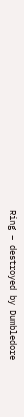Ring – destroyed by Dumbledore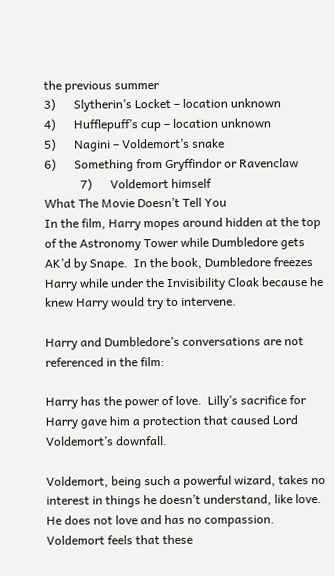the previous summer
3)      Slytherin’s Locket – location unknown
4)      Hufflepuff’s cup – location unknown
5)      Nagini – Voldemort’s snake
6)      Something from Gryffindor or Ravenclaw
            7)      Voldemort himself
What The Movie Doesn’t Tell You
In the film, Harry mopes around hidden at the top of the Astronomy Tower while Dumbledore gets AK’d by Snape.  In the book, Dumbledore freezes Harry while under the Invisibility Cloak because he knew Harry would try to intervene.

Harry and Dumbledore’s conversations are not referenced in the film:

Harry has the power of love.  Lilly’s sacrifice for Harry gave him a protection that caused Lord Voldemort’s downfall.

Voldemort, being such a powerful wizard, takes no interest in things he doesn’t understand, like love.  He does not love and has no compassion.  Voldemort feels that these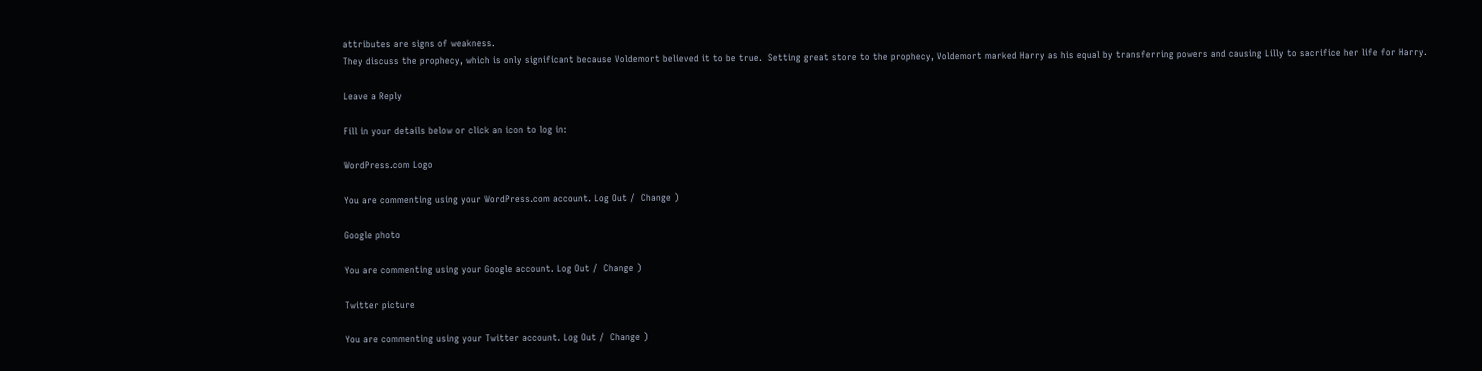attributes are signs of weakness.
They discuss the prophecy, which is only significant because Voldemort believed it to be true.  Setting great store to the prophecy, Voldemort marked Harry as his equal by transferring powers and causing Lilly to sacrifice her life for Harry.

Leave a Reply

Fill in your details below or click an icon to log in:

WordPress.com Logo

You are commenting using your WordPress.com account. Log Out /  Change )

Google photo

You are commenting using your Google account. Log Out /  Change )

Twitter picture

You are commenting using your Twitter account. Log Out /  Change )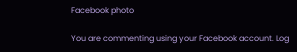Facebook photo

You are commenting using your Facebook account. Log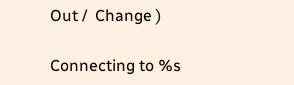Out /  Change )

Connecting to %s